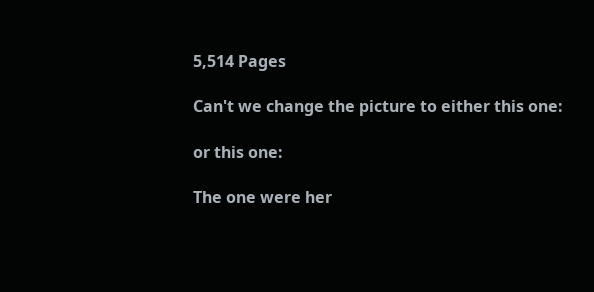5,514 Pages

Can't we change the picture to either this one:

or this one:

The one were her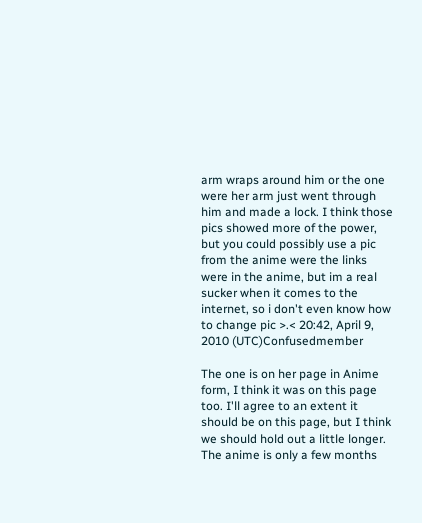arm wraps around him or the one were her arm just went through him and made a lock. I think those pics showed more of the power, but you could possibly use a pic from the anime were the links were in the anime, but im a real sucker when it comes to the internet, so i don't even know how to change pic >.< 20:42, April 9, 2010 (UTC)Confusedmember

The one is on her page in Anime form, I think it was on this page too. I'll agree to an extent it should be on this page, but I think we should hold out a little longer. The anime is only a few months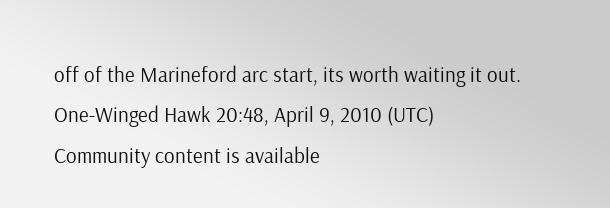off of the Marineford arc start, its worth waiting it out. One-Winged Hawk 20:48, April 9, 2010 (UTC)
Community content is available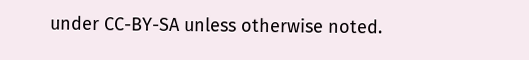under CC-BY-SA unless otherwise noted.